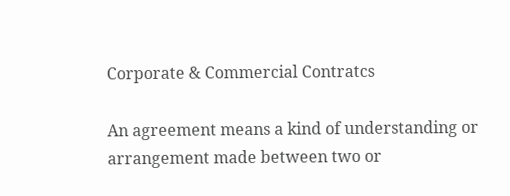Corporate & Commercial Contratcs

An agreement means a kind of understanding or arrangement made between two or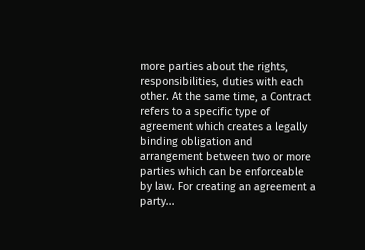more parties about the rights, responsibilities, duties with each other. At the same time, a Contract refers to a specific type of agreement which creates a legally binding obligation and arrangement between two or more parties which can be enforceable by law. For creating an agreement a party...